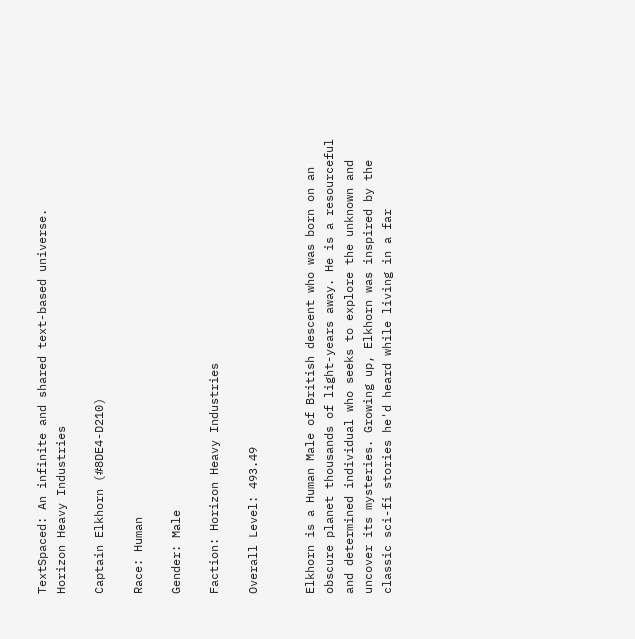TextSpaced: An infinite and shared text-based universe.
Horizon Heavy Industries

Captain Elkhorn (#8DE4-D210)

Race: Human

Gender: Male

Faction: Horizon Heavy Industries

Overall Level: 493.49


Elkhorn is a Human Male of British descent who was born on an obscure planet thousands of light-years away. He is a resourceful and determined individual who seeks to explore the unknown and uncover its mysteries. Growing up, Elkhorn was inspired by the classic sci-fi stories he'd heard while living in a far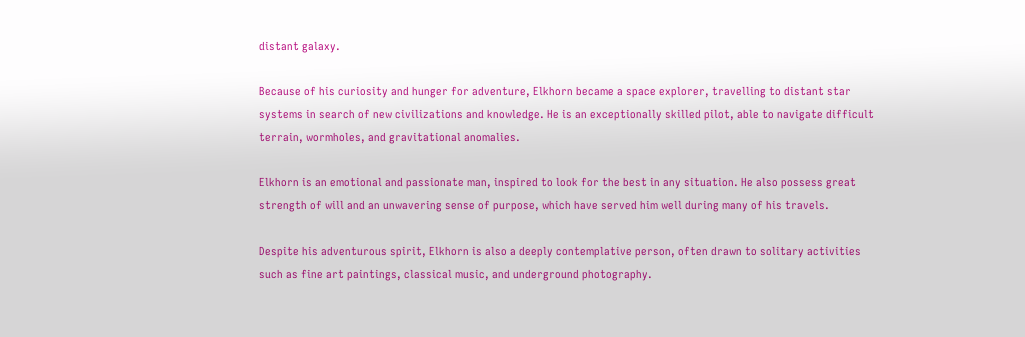distant galaxy.

Because of his curiosity and hunger for adventure, Elkhorn became a space explorer, travelling to distant star systems in search of new civilizations and knowledge. He is an exceptionally skilled pilot, able to navigate difficult terrain, wormholes, and gravitational anomalies.

Elkhorn is an emotional and passionate man, inspired to look for the best in any situation. He also possess great strength of will and an unwavering sense of purpose, which have served him well during many of his travels.

Despite his adventurous spirit, Elkhorn is also a deeply contemplative person, often drawn to solitary activities such as fine art paintings, classical music, and underground photography.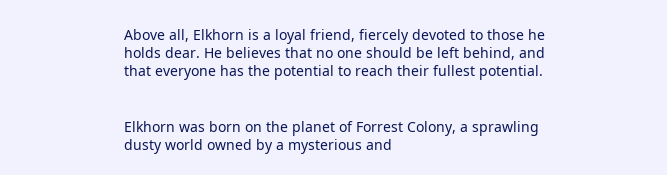Above all, Elkhorn is a loyal friend, fiercely devoted to those he holds dear. He believes that no one should be left behind, and that everyone has the potential to reach their fullest potential.


Elkhorn was born on the planet of Forrest Colony, a sprawling dusty world owned by a mysterious and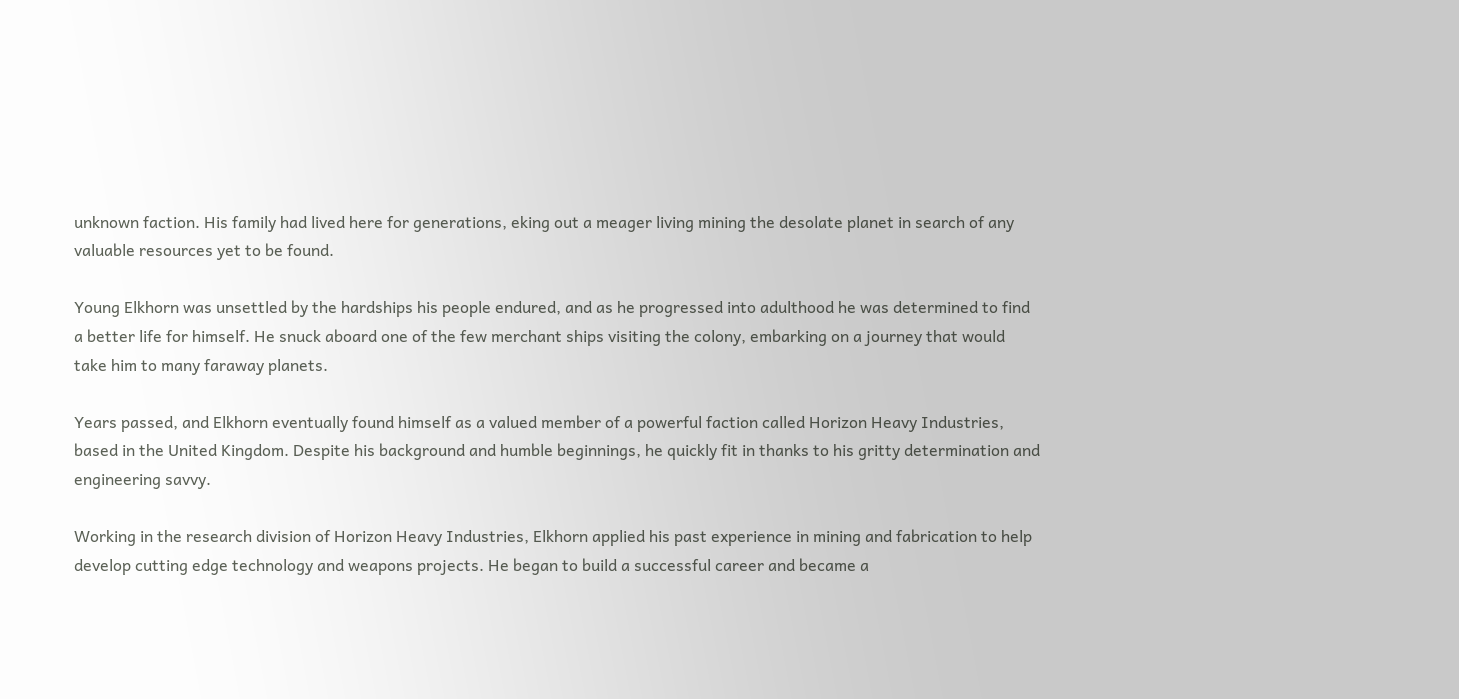unknown faction. His family had lived here for generations, eking out a meager living mining the desolate planet in search of any valuable resources yet to be found.

Young Elkhorn was unsettled by the hardships his people endured, and as he progressed into adulthood he was determined to find a better life for himself. He snuck aboard one of the few merchant ships visiting the colony, embarking on a journey that would take him to many faraway planets.

Years passed, and Elkhorn eventually found himself as a valued member of a powerful faction called Horizon Heavy Industries, based in the United Kingdom. Despite his background and humble beginnings, he quickly fit in thanks to his gritty determination and engineering savvy.

Working in the research division of Horizon Heavy Industries, Elkhorn applied his past experience in mining and fabrication to help develop cutting edge technology and weapons projects. He began to build a successful career and became a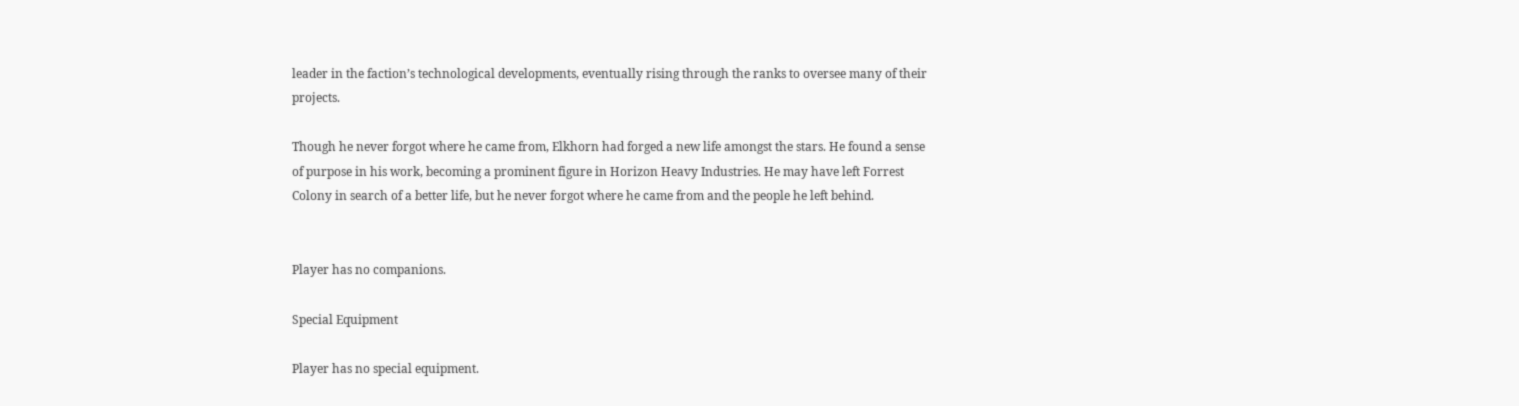leader in the faction’s technological developments, eventually rising through the ranks to oversee many of their projects.

Though he never forgot where he came from, Elkhorn had forged a new life amongst the stars. He found a sense of purpose in his work, becoming a prominent figure in Horizon Heavy Industries. He may have left Forrest Colony in search of a better life, but he never forgot where he came from and the people he left behind.


Player has no companions.

Special Equipment

Player has no special equipment.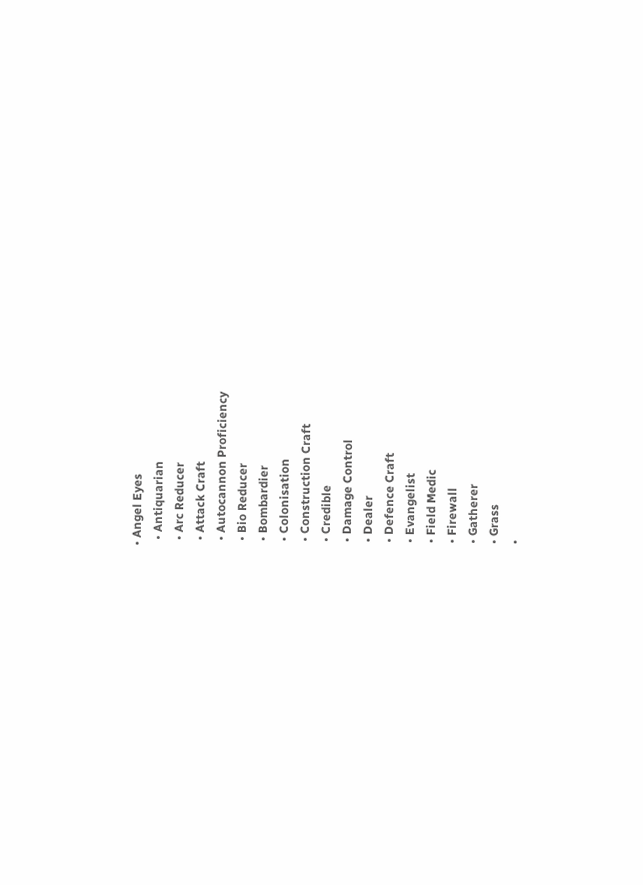• Angel Eyes
  • Antiquarian
  • Arc Reducer
  • Attack Craft
  • Autocannon Proficiency
  • Bio Reducer
  • Bombardier
  • Colonisation
  • Construction Craft
  • Credible
  • Damage Control
  • Dealer
  • Defence Craft
  • Evangelist
  • Field Medic
  • Firewall
  • Gatherer
  • Grass
  •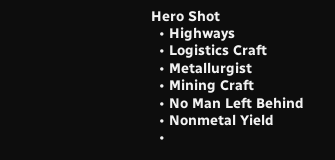Hero Shot
  • Highways
  • Logistics Craft
  • Metallurgist
  • Mining Craft
  • No Man Left Behind
  • Nonmetal Yield
  •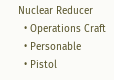Nuclear Reducer
  • Operations Craft
  • Personable
  • Pistol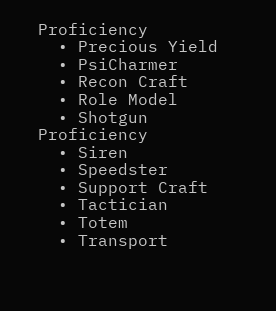Proficiency
  • Precious Yield
  • PsiCharmer
  • Recon Craft
  • Role Model
  • Shotgun Proficiency
  • Siren
  • Speedster
  • Support Craft
  • Tactician
  • Totem
  • Transport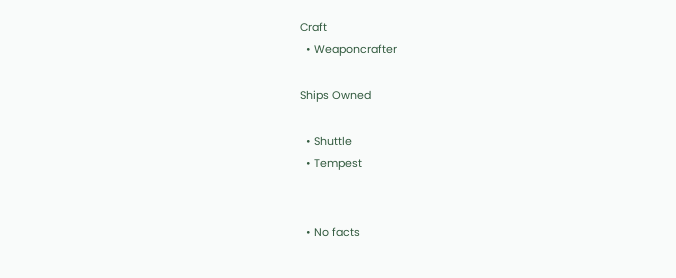Craft
  • Weaponcrafter

Ships Owned

  • Shuttle
  • Tempest


  • No facts